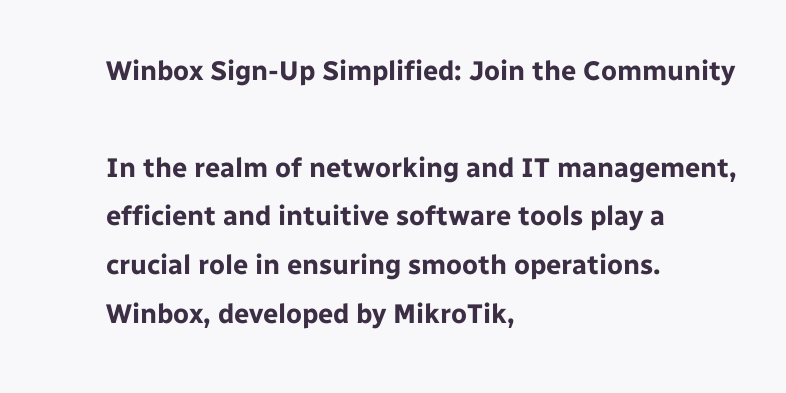Winbox Sign-Up Simplified: Join the Community

In the realm of networking and IT management, efficient and intuitive software tools play a crucial role in ensuring smooth operations. Winbox, developed by MikroTik,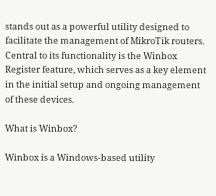stands out as a powerful utility designed to facilitate the management of MikroTik routers. Central to its functionality is the Winbox Register feature, which serves as a key element in the initial setup and ongoing management of these devices.

What is Winbox?

Winbox is a Windows-based utility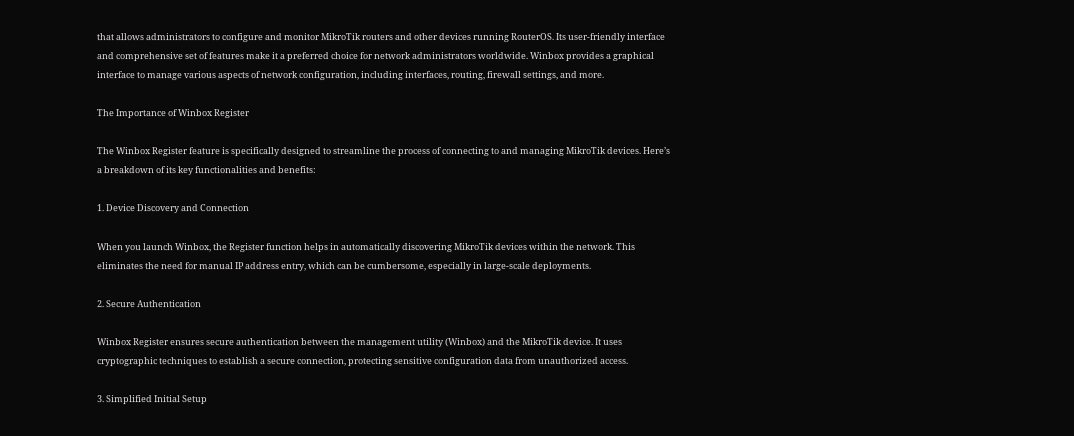that allows administrators to configure and monitor MikroTik routers and other devices running RouterOS. Its user-friendly interface and comprehensive set of features make it a preferred choice for network administrators worldwide. Winbox provides a graphical interface to manage various aspects of network configuration, including interfaces, routing, firewall settings, and more.

The Importance of Winbox Register

The Winbox Register feature is specifically designed to streamline the process of connecting to and managing MikroTik devices. Here’s a breakdown of its key functionalities and benefits:

1. Device Discovery and Connection

When you launch Winbox, the Register function helps in automatically discovering MikroTik devices within the network. This eliminates the need for manual IP address entry, which can be cumbersome, especially in large-scale deployments.

2. Secure Authentication

Winbox Register ensures secure authentication between the management utility (Winbox) and the MikroTik device. It uses cryptographic techniques to establish a secure connection, protecting sensitive configuration data from unauthorized access.

3. Simplified Initial Setup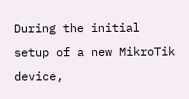During the initial setup of a new MikroTik device,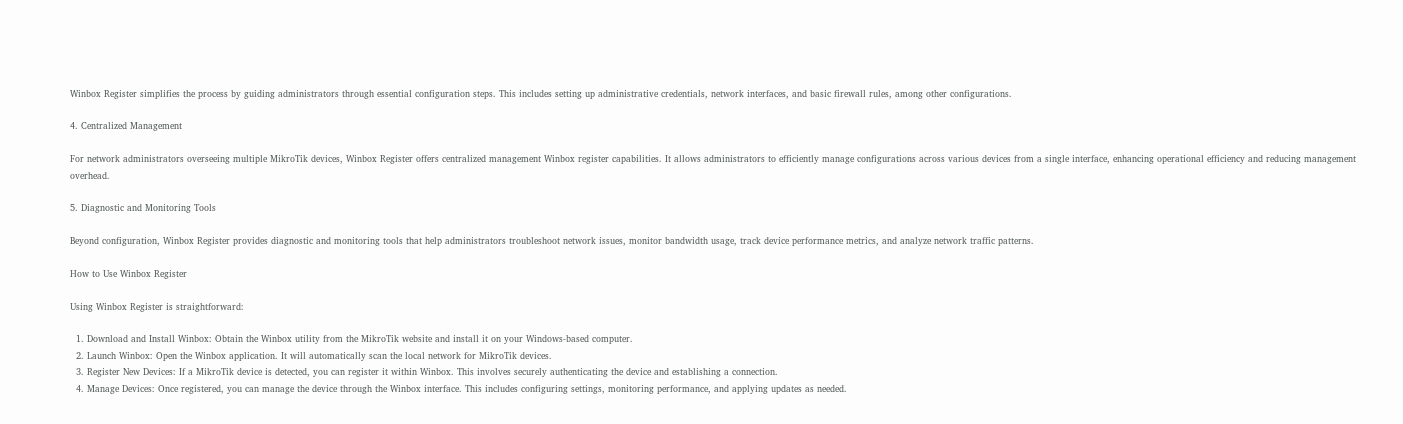Winbox Register simplifies the process by guiding administrators through essential configuration steps. This includes setting up administrative credentials, network interfaces, and basic firewall rules, among other configurations.

4. Centralized Management

For network administrators overseeing multiple MikroTik devices, Winbox Register offers centralized management Winbox register capabilities. It allows administrators to efficiently manage configurations across various devices from a single interface, enhancing operational efficiency and reducing management overhead.

5. Diagnostic and Monitoring Tools

Beyond configuration, Winbox Register provides diagnostic and monitoring tools that help administrators troubleshoot network issues, monitor bandwidth usage, track device performance metrics, and analyze network traffic patterns.

How to Use Winbox Register

Using Winbox Register is straightforward:

  1. Download and Install Winbox: Obtain the Winbox utility from the MikroTik website and install it on your Windows-based computer.
  2. Launch Winbox: Open the Winbox application. It will automatically scan the local network for MikroTik devices.
  3. Register New Devices: If a MikroTik device is detected, you can register it within Winbox. This involves securely authenticating the device and establishing a connection.
  4. Manage Devices: Once registered, you can manage the device through the Winbox interface. This includes configuring settings, monitoring performance, and applying updates as needed.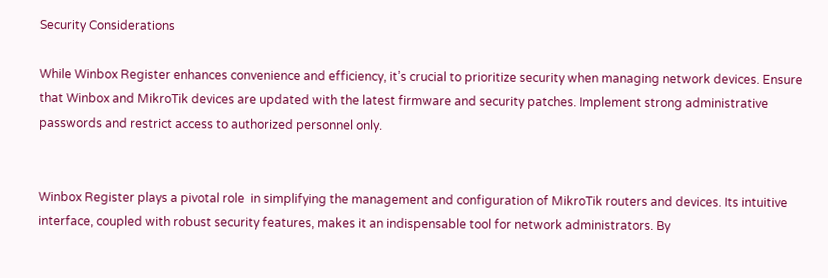Security Considerations

While Winbox Register enhances convenience and efficiency, it’s crucial to prioritize security when managing network devices. Ensure that Winbox and MikroTik devices are updated with the latest firmware and security patches. Implement strong administrative passwords and restrict access to authorized personnel only.


Winbox Register plays a pivotal role  in simplifying the management and configuration of MikroTik routers and devices. Its intuitive interface, coupled with robust security features, makes it an indispensable tool for network administrators. By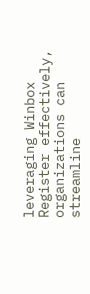leveraging Winbox Register effectively, organizations can streamline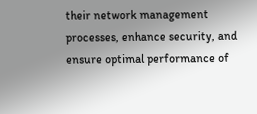their network management processes, enhance security, and ensure optimal performance of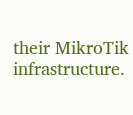their MikroTik infrastructure.